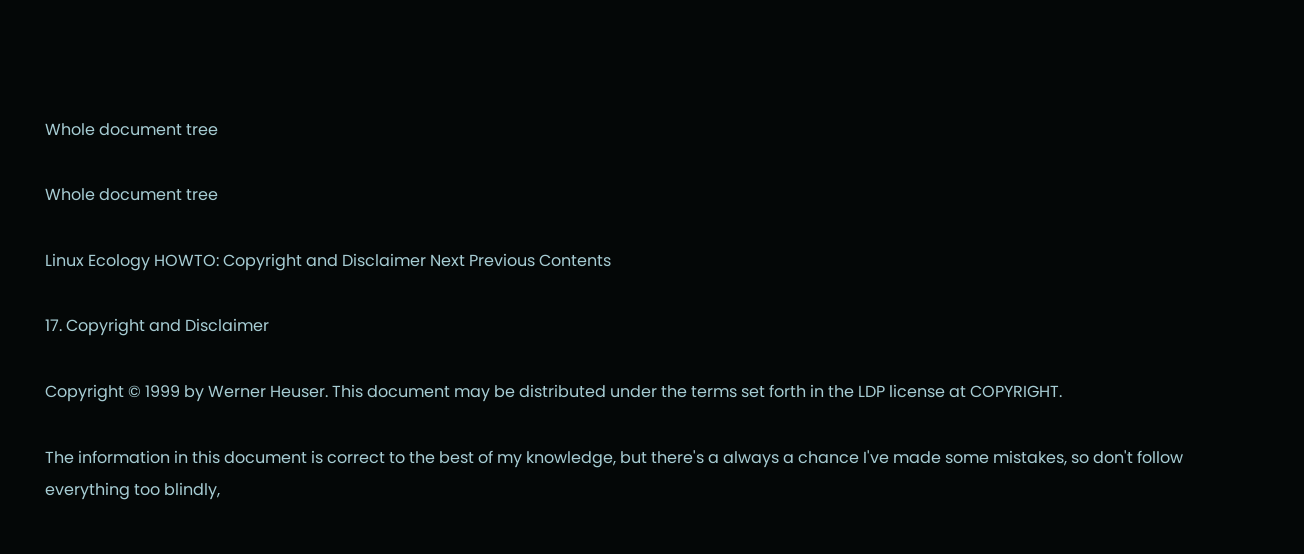Whole document tree

Whole document tree

Linux Ecology HOWTO: Copyright and Disclaimer Next Previous Contents

17. Copyright and Disclaimer

Copyright © 1999 by Werner Heuser. This document may be distributed under the terms set forth in the LDP license at COPYRIGHT.

The information in this document is correct to the best of my knowledge, but there's a always a chance I've made some mistakes, so don't follow everything too blindly,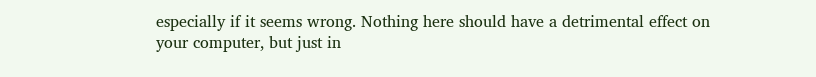especially if it seems wrong. Nothing here should have a detrimental effect on your computer, but just in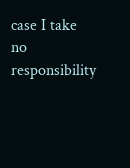case I take no responsibility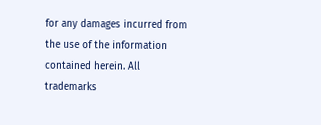for any damages incurred from the use of the information contained herein. All trademarks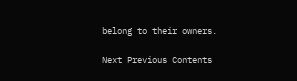belong to their owners.

Next Previous Contents